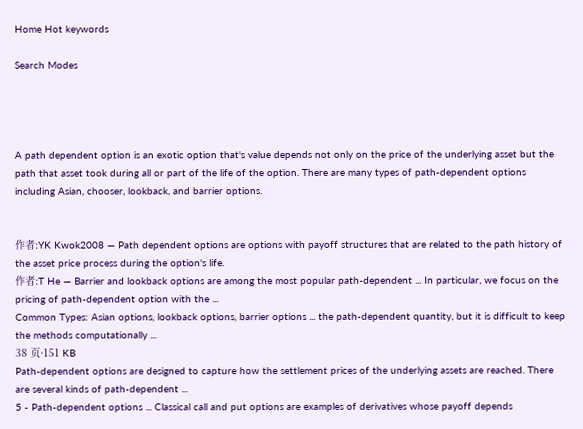Home Hot keywords

Search Modes




A path dependent option is an exotic option that's value depends not only on the price of the underlying asset but the path that asset took during all or part of the life of the option. There are many types of path-dependent options including Asian, chooser, lookback, and barrier options.


作者:YK Kwok2008 — Path dependent options are options with payoff structures that are related to the path history of the asset price process during the option's life.
作者:T He — Barrier and lookback options are among the most popular path-dependent ... In particular, we focus on the pricing of path-dependent option with the ...
Common Types: Asian options, lookback options, barrier options ... the path-dependent quantity, but it is difficult to keep the methods computationally ...
38 页·151 KB
Path-dependent options are designed to capture how the settlement prices of the underlying assets are reached. There are several kinds of path-dependent ...
5 - Path-dependent options ... Classical call and put options are examples of derivatives whose payoff depends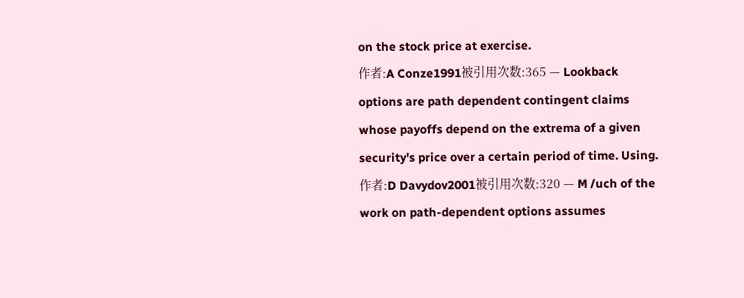on the stock price at exercise.
作者:A Conze1991被引用次数:365 — Lookback options are path dependent contingent claims whose payoffs depend on the extrema of a given security's price over a certain period of time. Using.
作者:D Davydov2001被引用次数:320 — M /uch of the work on path-dependent options assumes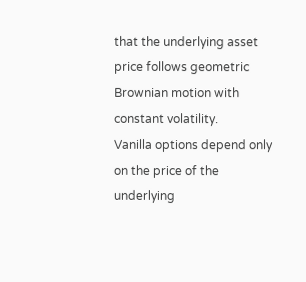that the underlying asset price follows geometric Brownian motion with constant volatility.
Vanilla options depend only on the price of the underlying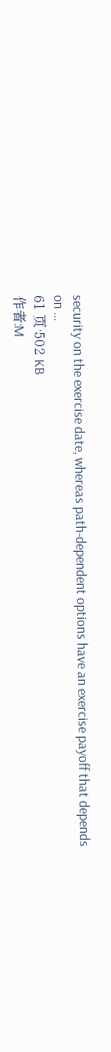security on the exercise date, whereas path-dependent options have an exercise payoff that depends on ...
61 页·502 KB
作者:M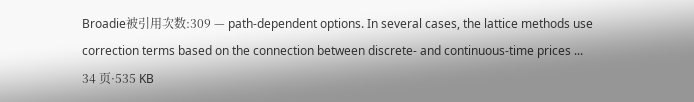Broadie被引用次数:309 — path-dependent options. In several cases, the lattice methods use correction terms based on the connection between discrete- and continuous-time prices ...
34 页·535 KB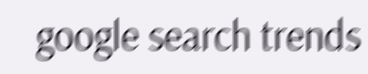google search trends